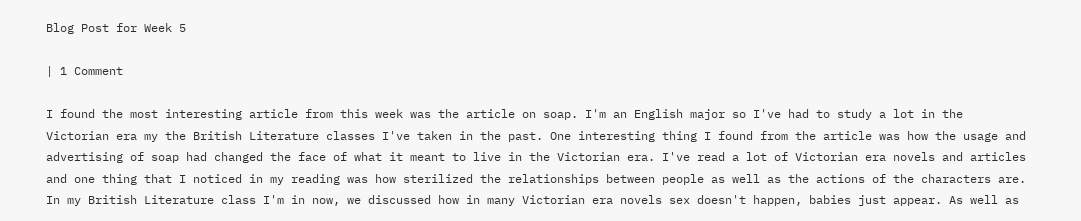Blog Post for Week 5

| 1 Comment

I found the most interesting article from this week was the article on soap. I'm an English major so I've had to study a lot in the Victorian era my the British Literature classes I've taken in the past. One interesting thing I found from the article was how the usage and advertising of soap had changed the face of what it meant to live in the Victorian era. I've read a lot of Victorian era novels and articles and one thing that I noticed in my reading was how sterilized the relationships between people as well as the actions of the characters are. In my British Literature class I'm in now, we discussed how in many Victorian era novels sex doesn't happen, babies just appear. As well as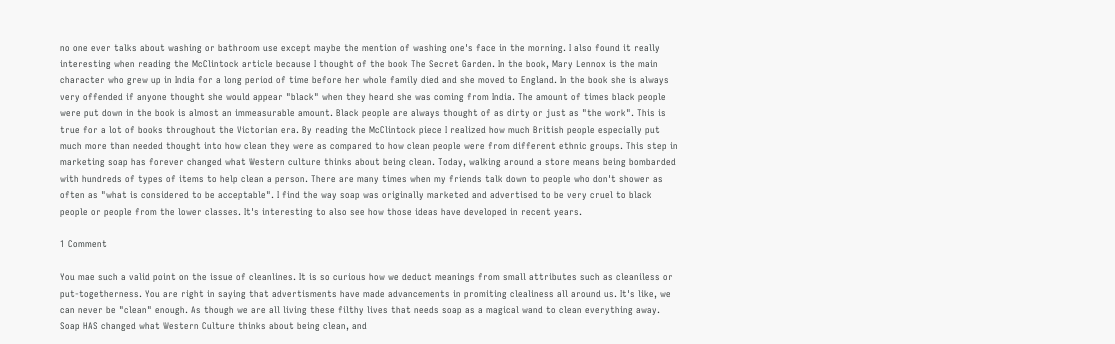no one ever talks about washing or bathroom use except maybe the mention of washing one's face in the morning. I also found it really interesting when reading the McClintock article because I thought of the book The Secret Garden. In the book, Mary Lennox is the main character who grew up in India for a long period of time before her whole family died and she moved to England. In the book she is always very offended if anyone thought she would appear "black" when they heard she was coming from India. The amount of times black people were put down in the book is almost an immeasurable amount. Black people are always thought of as dirty or just as "the work". This is true for a lot of books throughout the Victorian era. By reading the McClintock piece I realized how much British people especially put much more than needed thought into how clean they were as compared to how clean people were from different ethnic groups. This step in marketing soap has forever changed what Western culture thinks about being clean. Today, walking around a store means being bombarded with hundreds of types of items to help clean a person. There are many times when my friends talk down to people who don't shower as often as "what is considered to be acceptable". I find the way soap was originally marketed and advertised to be very cruel to black people or people from the lower classes. It's interesting to also see how those ideas have developed in recent years.

1 Comment

You mae such a valid point on the issue of cleanlines. It is so curious how we deduct meanings from small attributes such as cleaniless or put-togetherness. You are right in saying that advertisments have made advancements in promiting clealiness all around us. It's like, we can never be "clean" enough. As though we are all living these filthy lives that needs soap as a magical wand to clean everything away. Soap HAS changed what Western Culture thinks about being clean, and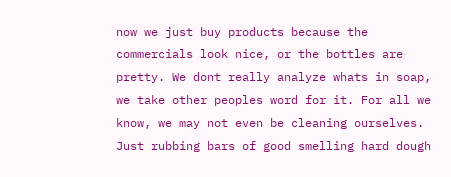now we just buy products because the commercials look nice, or the bottles are pretty. We dont really analyze whats in soap, we take other peoples word for it. For all we know, we may not even be cleaning ourselves. Just rubbing bars of good smelling hard dough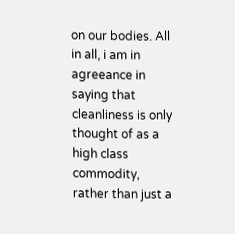on our bodies. All in all, i am in agreeance in saying that cleanliness is only thought of as a high class commodity, rather than just a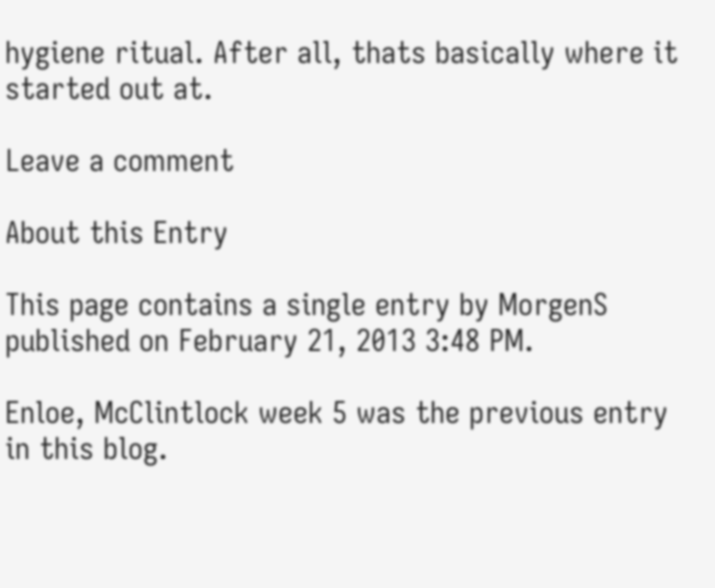hygiene ritual. After all, thats basically where it started out at.

Leave a comment

About this Entry

This page contains a single entry by MorgenS published on February 21, 2013 3:48 PM.

Enloe, McClintlock week 5 was the previous entry in this blog.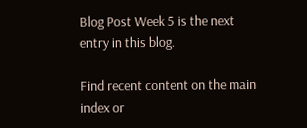Blog Post Week 5 is the next entry in this blog.

Find recent content on the main index or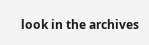look in the archives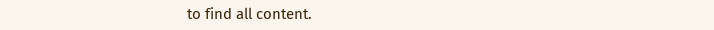to find all content.